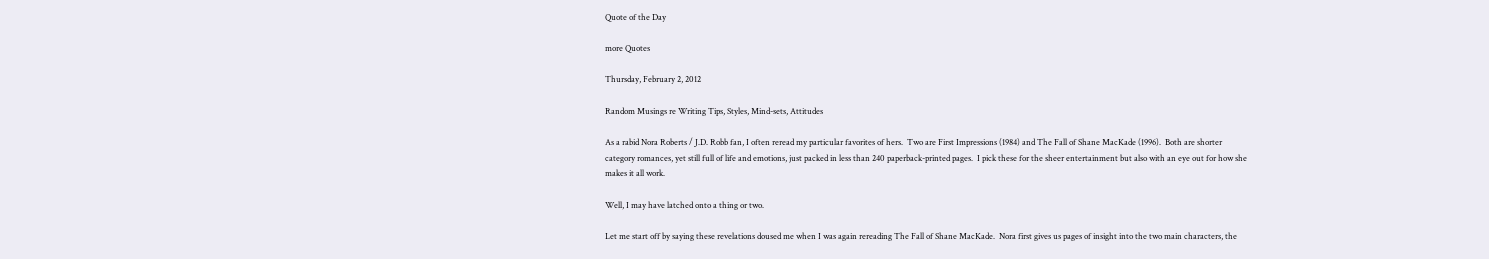Quote of the Day

more Quotes

Thursday, February 2, 2012

Random Musings re Writing Tips, Styles, Mind-sets, Attitudes

As a rabid Nora Roberts / J.D. Robb fan, I often reread my particular favorites of hers.  Two are First Impressions (1984) and The Fall of Shane MacKade (1996).  Both are shorter category romances, yet still full of life and emotions, just packed in less than 240 paperback-printed pages.  I pick these for the sheer entertainment but also with an eye out for how she makes it all work.

Well, I may have latched onto a thing or two.

Let me start off by saying these revelations doused me when I was again rereading The Fall of Shane MacKade.  Nora first gives us pages of insight into the two main characters, the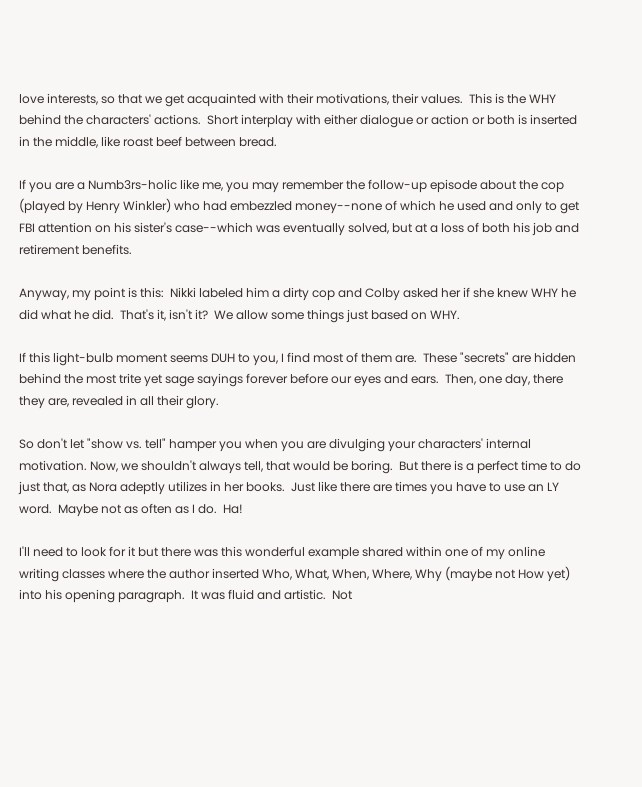love interests, so that we get acquainted with their motivations, their values.  This is the WHY behind the characters' actions.  Short interplay with either dialogue or action or both is inserted in the middle, like roast beef between bread.

If you are a Numb3rs-holic like me, you may remember the follow-up episode about the cop (played by Henry Winkler) who had embezzled money--none of which he used and only to get FBI attention on his sister's case--which was eventually solved, but at a loss of both his job and retirement benefits.

Anyway, my point is this:  Nikki labeled him a dirty cop and Colby asked her if she knew WHY he did what he did.  That's it, isn't it?  We allow some things just based on WHY.

If this light-bulb moment seems DUH to you, I find most of them are.  These "secrets" are hidden behind the most trite yet sage sayings forever before our eyes and ears.  Then, one day, there they are, revealed in all their glory.

So don't let "show vs. tell" hamper you when you are divulging your characters' internal motivation. Now, we shouldn't always tell, that would be boring.  But there is a perfect time to do just that, as Nora adeptly utilizes in her books.  Just like there are times you have to use an LY word.  Maybe not as often as I do.  Ha!

I'll need to look for it but there was this wonderful example shared within one of my online writing classes where the author inserted Who, What, When, Where, Why (maybe not How yet) into his opening paragraph.  It was fluid and artistic.  Not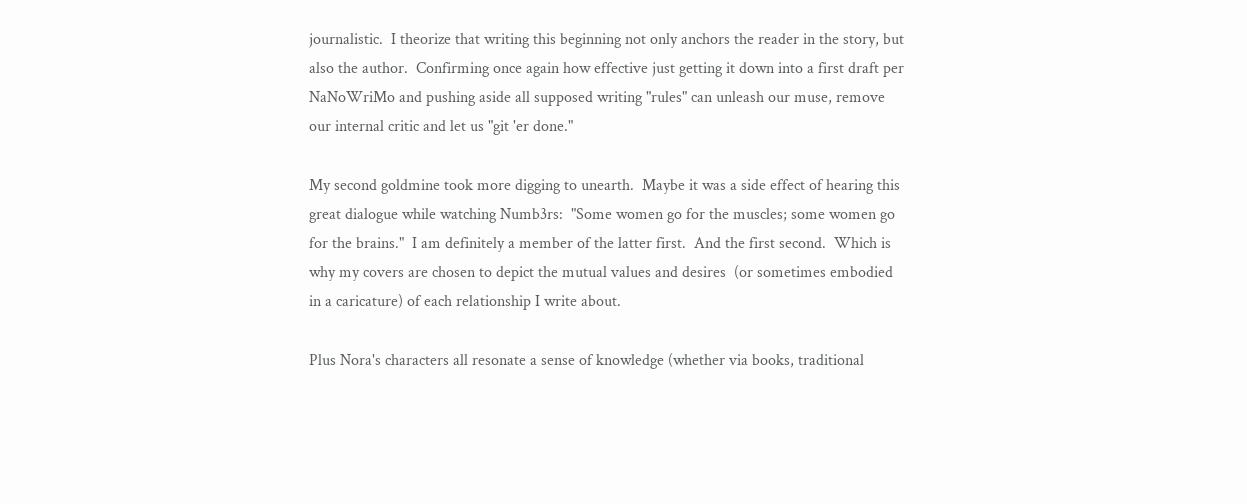journalistic.  I theorize that writing this beginning not only anchors the reader in the story, but also the author.  Confirming once again how effective just getting it down into a first draft per NaNoWriMo and pushing aside all supposed writing "rules" can unleash our muse, remove our internal critic and let us "git 'er done."

My second goldmine took more digging to unearth.  Maybe it was a side effect of hearing this great dialogue while watching Numb3rs:  "Some women go for the muscles; some women go for the brains."  I am definitely a member of the latter first.  And the first second.  Which is why my covers are chosen to depict the mutual values and desires  (or sometimes embodied in a caricature) of each relationship I write about.

Plus Nora's characters all resonate a sense of knowledge (whether via books, traditional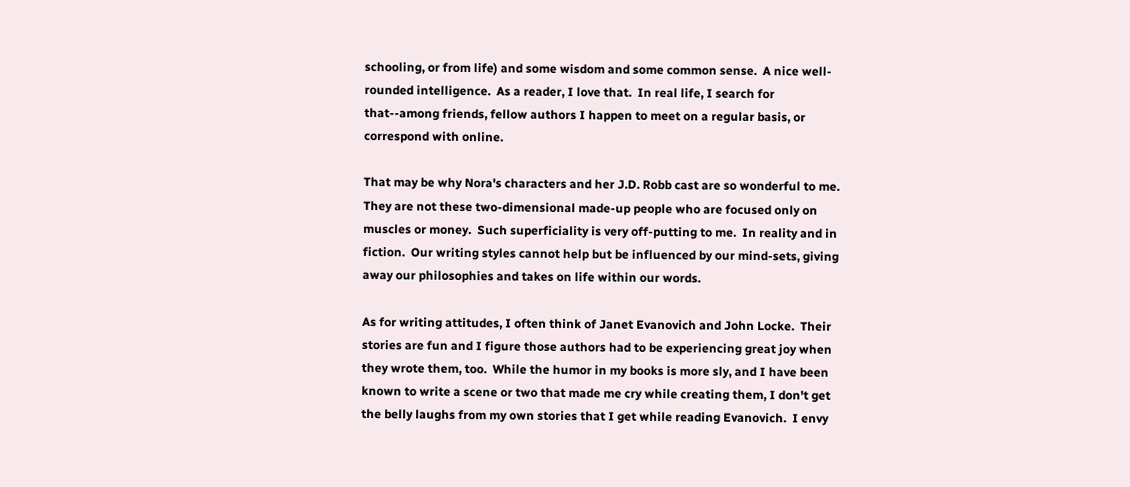schooling, or from life) and some wisdom and some common sense.  A nice well-rounded intelligence.  As a reader, I love that.  In real life, I search for that--among friends, fellow authors I happen to meet on a regular basis, or correspond with online.

That may be why Nora's characters and her J.D. Robb cast are so wonderful to me.  They are not these two-dimensional made-up people who are focused only on muscles or money.  Such superficiality is very off-putting to me.  In reality and in fiction.  Our writing styles cannot help but be influenced by our mind-sets, giving away our philosophies and takes on life within our words.

As for writing attitudes, I often think of Janet Evanovich and John Locke.  Their stories are fun and I figure those authors had to be experiencing great joy when they wrote them, too.  While the humor in my books is more sly, and I have been known to write a scene or two that made me cry while creating them, I don't get the belly laughs from my own stories that I get while reading Evanovich.  I envy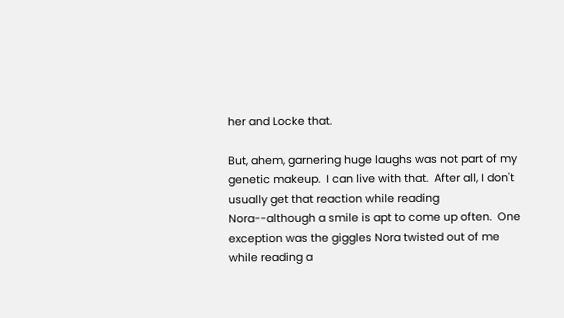her and Locke that.

But, ahem, garnering huge laughs was not part of my genetic makeup.  I can live with that.  After all, I don't usually get that reaction while reading Nora--although a smile is apt to come up often.  One exception was the giggles Nora twisted out of me while reading a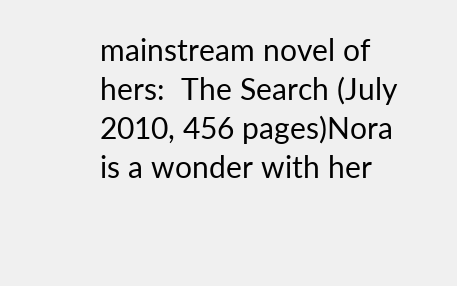mainstream novel of hers:  The Search (July 2010, 456 pages)Nora is a wonder with her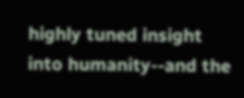highly tuned insight into humanity--and the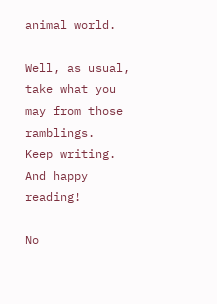animal world.

Well, as usual, take what you may from those ramblings.  Keep writing.  And happy reading!

No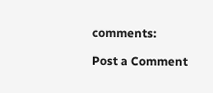comments:

Post a Comment